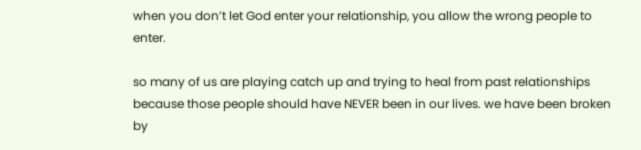when you don’t let God enter your relationship, you allow the wrong people to enter.

so many of us are playing catch up and trying to heal from past relationships because those people should have NEVER been in our lives. we have been broken by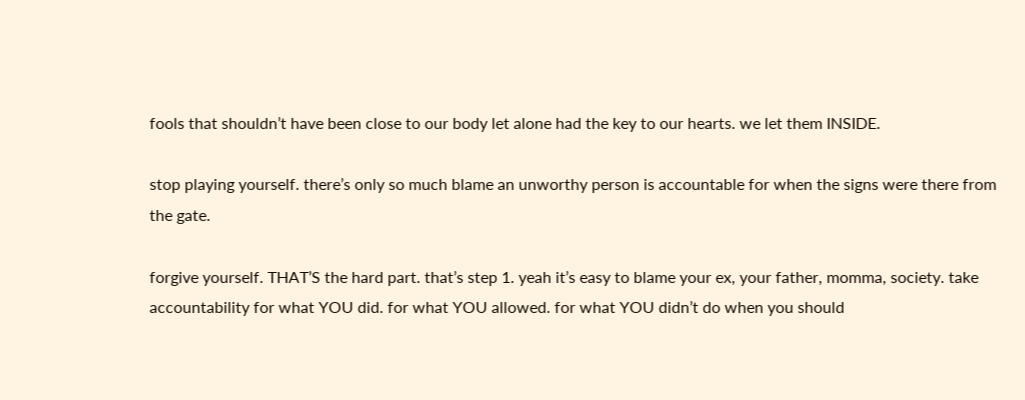fools that shouldn’t have been close to our body let alone had the key to our hearts. we let them INSIDE.

stop playing yourself. there’s only so much blame an unworthy person is accountable for when the signs were there from the gate.

forgive yourself. THAT’S the hard part. that’s step 1. yeah it’s easy to blame your ex, your father, momma, society. take accountability for what YOU did. for what YOU allowed. for what YOU didn’t do when you should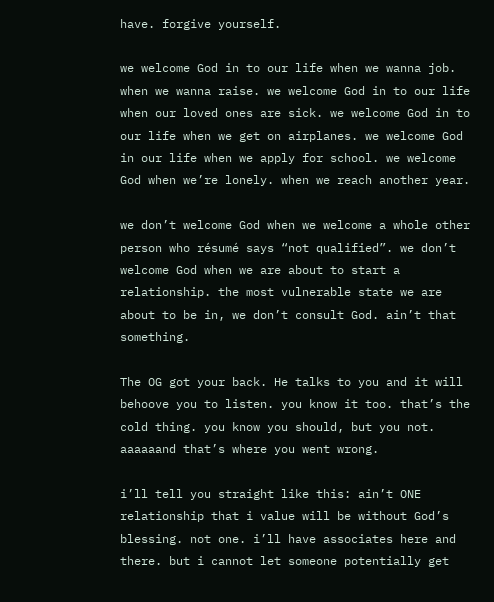have. forgive yourself.

we welcome God in to our life when we wanna job. when we wanna raise. we welcome God in to our life when our loved ones are sick. we welcome God in to our life when we get on airplanes. we welcome God in our life when we apply for school. we welcome God when we’re lonely. when we reach another year.

we don’t welcome God when we welcome a whole other person who résumé says “not qualified”. we don’t welcome God when we are about to start a relationship. the most vulnerable state we are about to be in, we don’t consult God. ain’t that something.

The OG got your back. He talks to you and it will behoove you to listen. you know it too. that’s the cold thing. you know you should, but you not. aaaaaand that’s where you went wrong.

i’ll tell you straight like this: ain’t ONE relationship that i value will be without God’s blessing. not one. i’ll have associates here and there. but i cannot let someone potentially get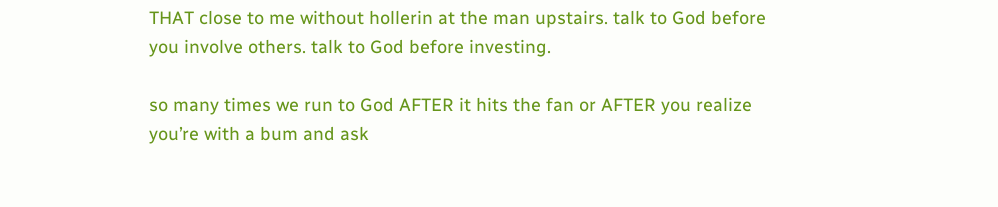THAT close to me without hollerin at the man upstairs. talk to God before you involve others. talk to God before investing.

so many times we run to God AFTER it hits the fan or AFTER you realize you’re with a bum and ask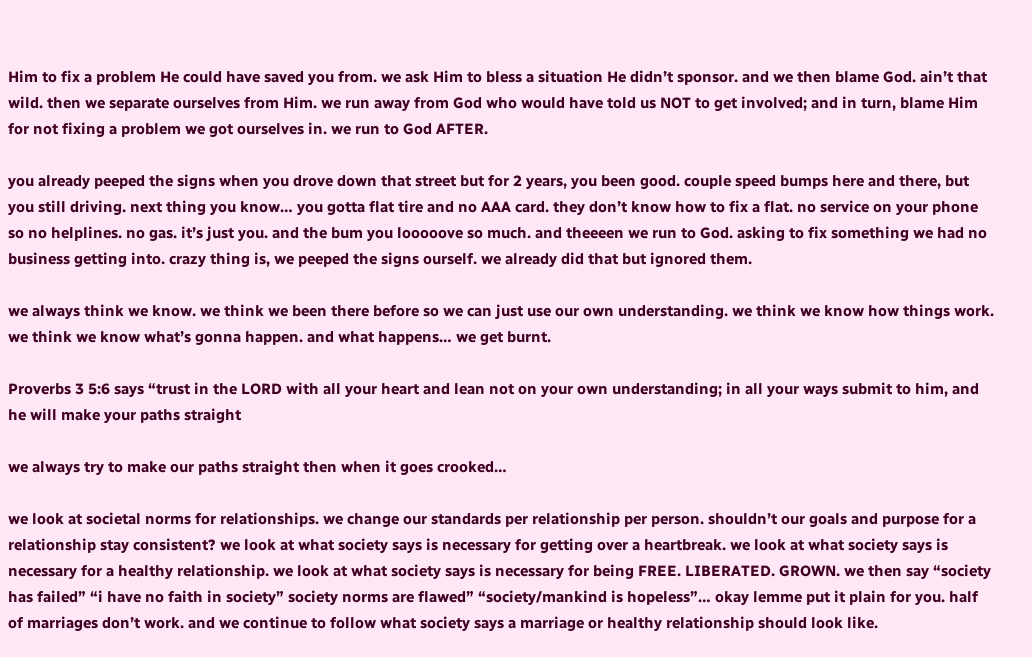Him to fix a problem He could have saved you from. we ask Him to bless a situation He didn’t sponsor. and we then blame God. ain’t that wild. then we separate ourselves from Him. we run away from God who would have told us NOT to get involved; and in turn, blame Him for not fixing a problem we got ourselves in. we run to God AFTER.

you already peeped the signs when you drove down that street but for 2 years, you been good. couple speed bumps here and there, but you still driving. next thing you know… you gotta flat tire and no AAA card. they don’t know how to fix a flat. no service on your phone so no helplines. no gas. it’s just you. and the bum you looooove so much. and theeeen we run to God. asking to fix something we had no business getting into. crazy thing is, we peeped the signs ourself. we already did that but ignored them.

we always think we know. we think we been there before so we can just use our own understanding. we think we know how things work. we think we know what’s gonna happen. and what happens… we get burnt.

Proverbs 3 5:6 says “trust in the LORD with all your heart and lean not on your own understanding; in all your ways submit to him, and he will make your paths straight

we always try to make our paths straight then when it goes crooked…

we look at societal norms for relationships. we change our standards per relationship per person. shouldn’t our goals and purpose for a relationship stay consistent? we look at what society says is necessary for getting over a heartbreak. we look at what society says is necessary for a healthy relationship. we look at what society says is necessary for being FREE. LIBERATED. GROWN. we then say “society has failed” “i have no faith in society” society norms are flawed” “society/mankind is hopeless”… okay lemme put it plain for you. half of marriages don’t work. and we continue to follow what society says a marriage or healthy relationship should look like.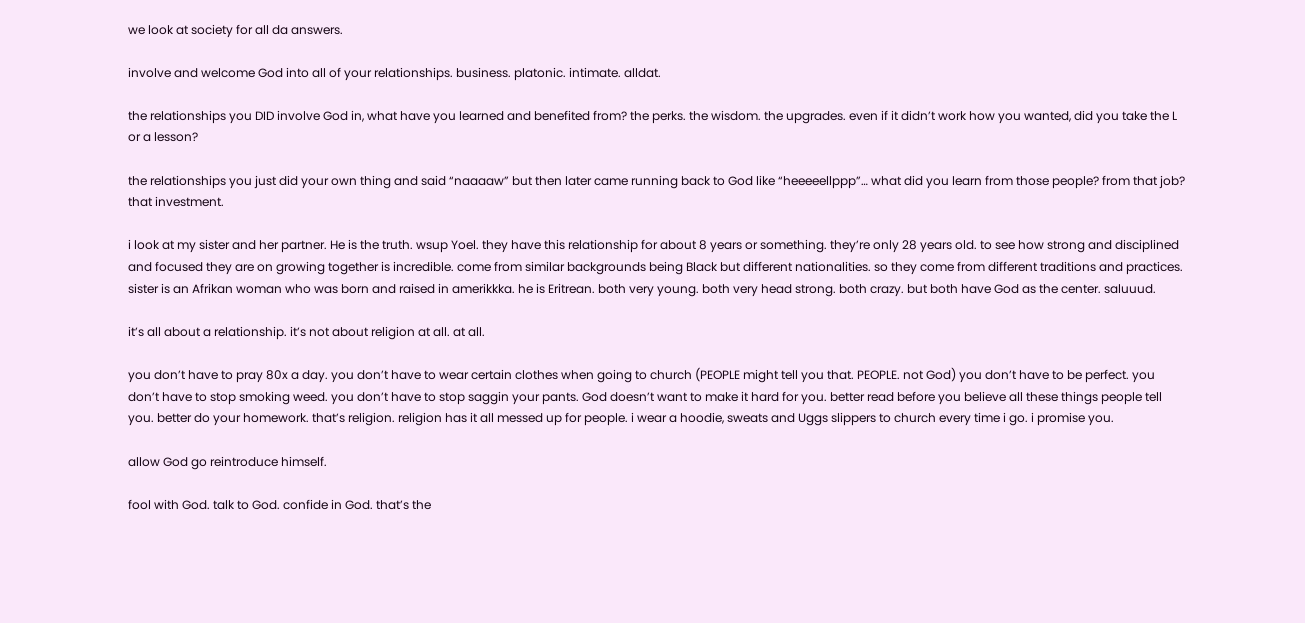we look at society for all da answers.

involve and welcome God into all of your relationships. business. platonic. intimate. alldat.

the relationships you DID involve God in, what have you learned and benefited from? the perks. the wisdom. the upgrades. even if it didn’t work how you wanted, did you take the L or a lesson?

the relationships you just did your own thing and said “naaaaw” but then later came running back to God like “heeeeellppp”… what did you learn from those people? from that job? that investment.

i look at my sister and her partner. He is the truth. wsup Yoel. they have this relationship for about 8 years or something. they’re only 28 years old. to see how strong and disciplined and focused they are on growing together is incredible. come from similar backgrounds being Black but different nationalities. so they come from different traditions and practices. sister is an Afrikan woman who was born and raised in amerikkka. he is Eritrean. both very young. both very head strong. both crazy. but both have God as the center. saluuud.

it’s all about a relationship. it’s not about religion at all. at all.

you don’t have to pray 80x a day. you don’t have to wear certain clothes when going to church (PEOPLE might tell you that. PEOPLE. not God) you don’t have to be perfect. you don’t have to stop smoking weed. you don’t have to stop saggin your pants. God doesn’t want to make it hard for you. better read before you believe all these things people tell you. better do your homework. that’s religion. religion has it all messed up for people. i wear a hoodie, sweats and Uggs slippers to church every time i go. i promise you.

allow God go reintroduce himself.

fool with God. talk to God. confide in God. that’s the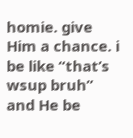homie. give Him a chance. i be like “that’s wsup bruh” and He be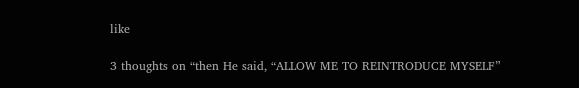like

3 thoughts on “then He said, “ALLOW ME TO REINTRODUCE MYSELF”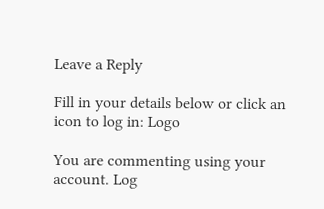Leave a Reply

Fill in your details below or click an icon to log in: Logo

You are commenting using your account. Log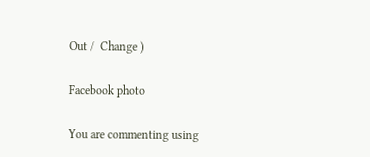Out /  Change )

Facebook photo

You are commenting using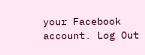your Facebook account. Log Out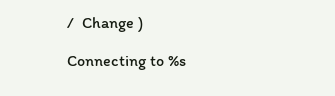/  Change )

Connecting to %s